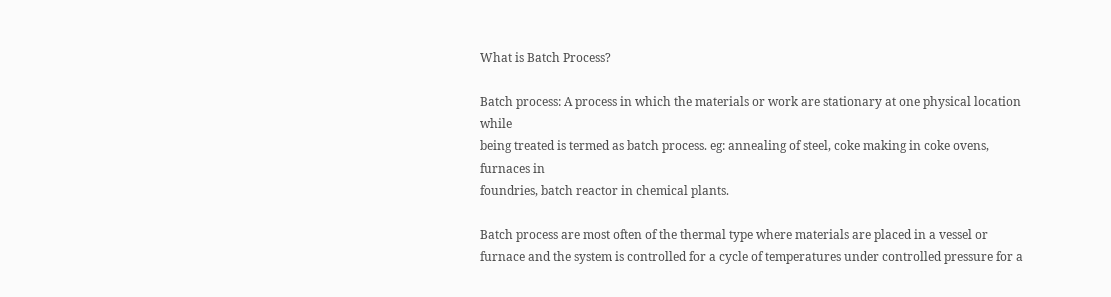What is Batch Process?

Batch process: A process in which the materials or work are stationary at one physical location while
being treated is termed as batch process. eg: annealing of steel, coke making in coke ovens, furnaces in
foundries, batch reactor in chemical plants.

Batch process are most often of the thermal type where materials are placed in a vessel or
furnace and the system is controlled for a cycle of temperatures under controlled pressure for a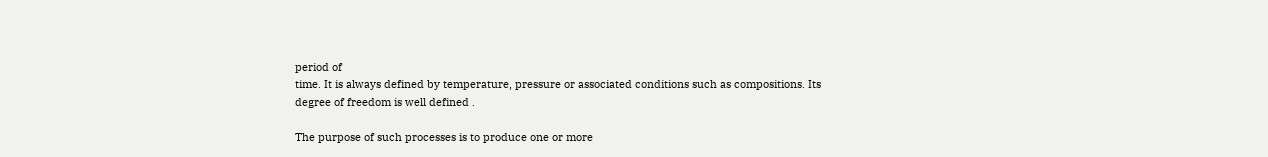period of
time. It is always defined by temperature, pressure or associated conditions such as compositions. Its
degree of freedom is well defined .

The purpose of such processes is to produce one or more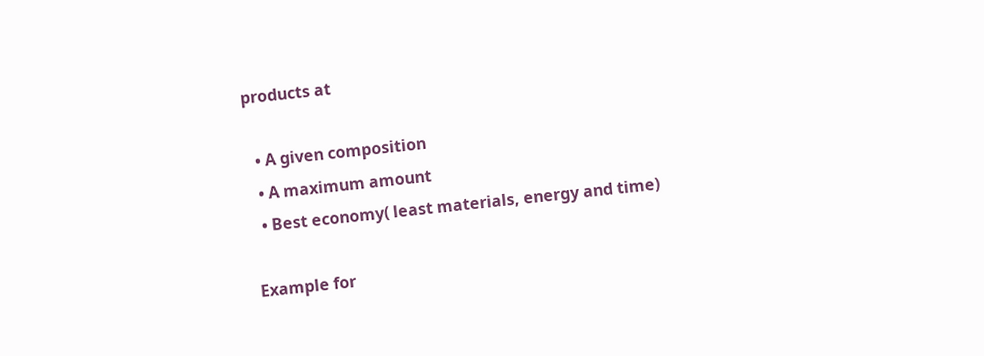products at

  • A given composition
  • A maximum amount
  • Best economy( least materials, energy and time)

Example for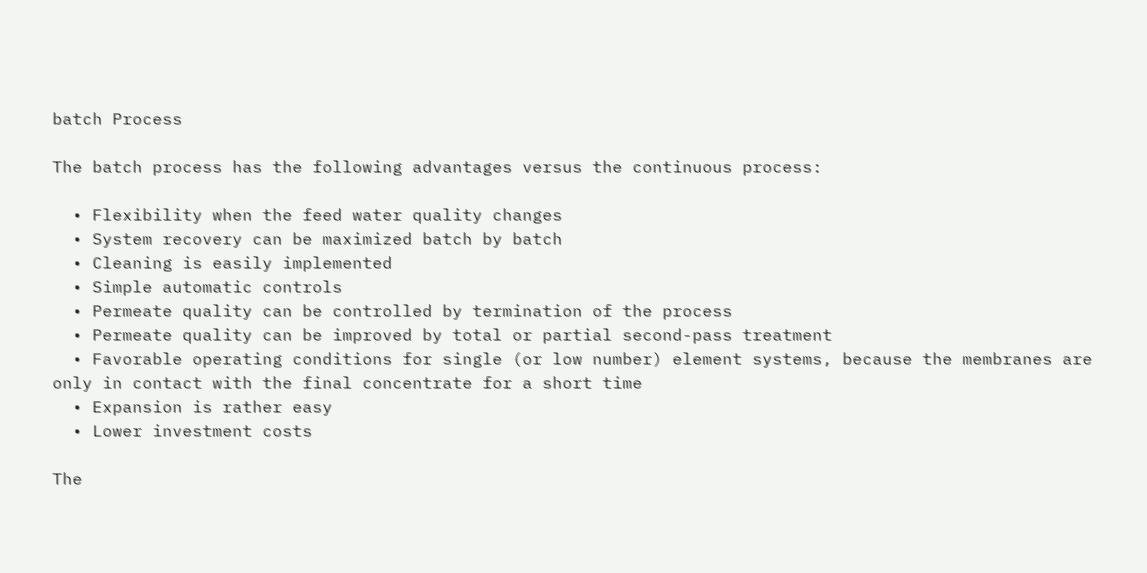batch Process

The batch process has the following advantages versus the continuous process:

  • Flexibility when the feed water quality changes
  • System recovery can be maximized batch by batch
  • Cleaning is easily implemented
  • Simple automatic controls
  • Permeate quality can be controlled by termination of the process
  • Permeate quality can be improved by total or partial second-pass treatment
  • Favorable operating conditions for single (or low number) element systems, because the membranes are only in contact with the final concentrate for a short time
  • Expansion is rather easy
  • Lower investment costs

The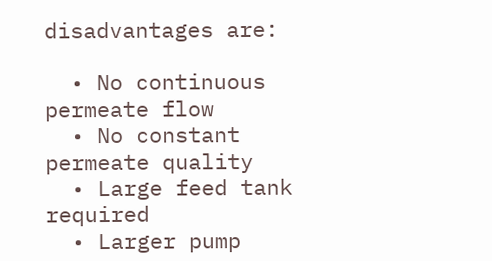disadvantages are:

  • No continuous permeate flow
  • No constant permeate quality
  • Large feed tank required
  • Larger pump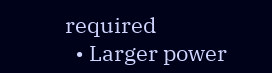required
  • Larger power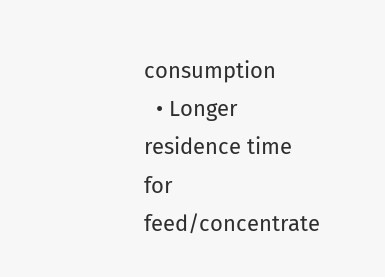consumption
  • Longer residence time for feed/concentrate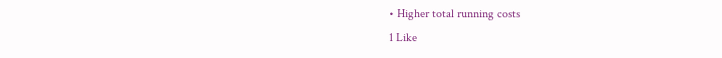• Higher total running costs
1 Like